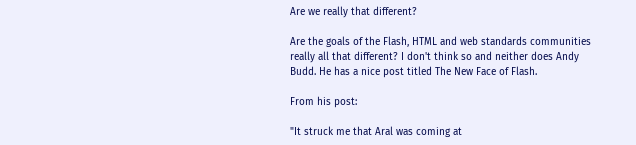Are we really that different?

Are the goals of the Flash, HTML and web standards communities really all that different? I don't think so and neither does Andy Budd. He has a nice post titled The New Face of Flash.

From his post:

"It struck me that Aral was coming at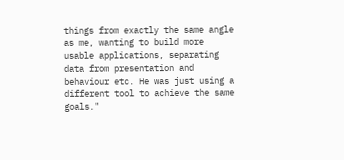things from exactly the same angle as me, wanting to build more usable applications, separating data from presentation and behaviour etc. He was just using a different tool to achieve the same goals."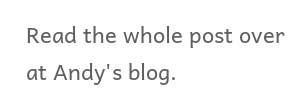Read the whole post over at Andy's blog.